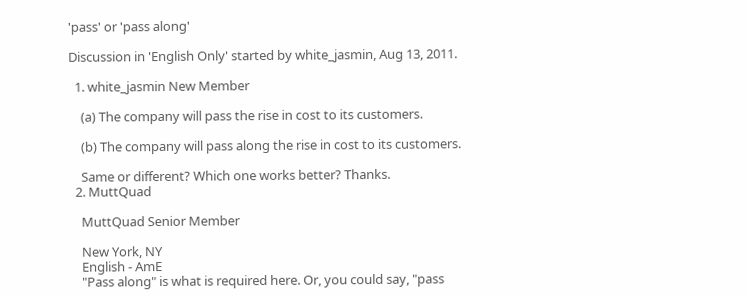'pass' or 'pass along'

Discussion in 'English Only' started by white_jasmin, Aug 13, 2011.

  1. white_jasmin New Member

    (a) The company will pass the rise in cost to its customers.

    (b) The company will pass along the rise in cost to its customers.

    Same or different? Which one works better? Thanks.
  2. MuttQuad

    MuttQuad Senior Member

    New York, NY
    English - AmE
    "Pass along" is what is required here. Or, you could say, "pass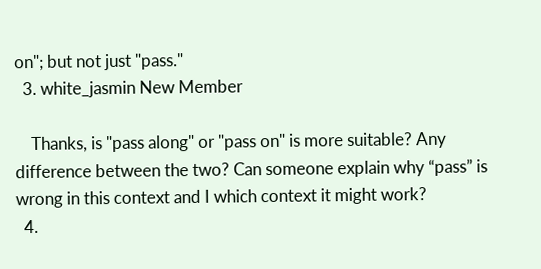on"; but not just "pass."
  3. white_jasmin New Member

    Thanks, is "pass along" or "pass on" is more suitable? Any difference between the two? Can someone explain why “pass” is wrong in this context and I which context it might work?
  4.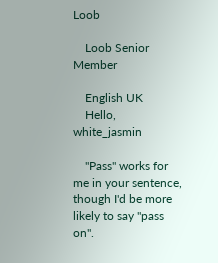Loob

    Loob Senior Member

    English UK
    Hello, white_jasmin

    "Pass" works for me in your sentence, though I'd be more likely to say "pass on".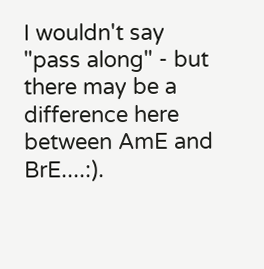I wouldn't say "pass along" - but there may be a difference here between AmE and BrE....:).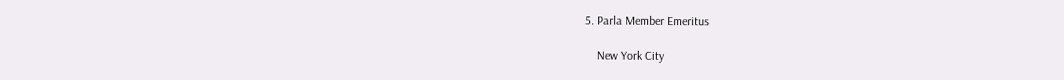5. Parla Member Emeritus

    New York City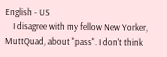English - US
    I disagree with my fellow New Yorker, MuttQuad, about "pass". I don't think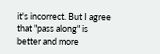it's incorrect. But I agree that "pass along" is better and more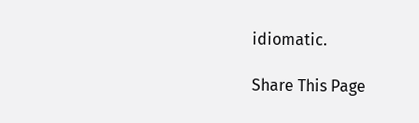idiomatic.

Share This Page